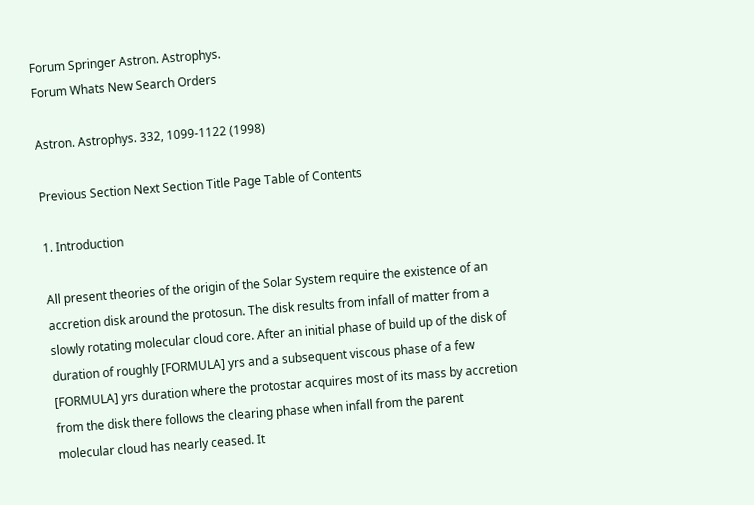Forum Springer Astron. Astrophys.
Forum Whats New Search Orders

Astron. Astrophys. 332, 1099-1122 (1998)

Previous Section Next Section Title Page Table of Contents

1. Introduction

All present theories of the origin of the Solar System require the existence of an accretion disk around the protosun. The disk results from infall of matter from a slowly rotating molecular cloud core. After an initial phase of build up of the disk of duration of roughly [FORMULA] yrs and a subsequent viscous phase of a few [FORMULA] yrs duration where the protostar acquires most of its mass by accretion from the disk there follows the clearing phase when infall from the parent molecular cloud has nearly ceased. It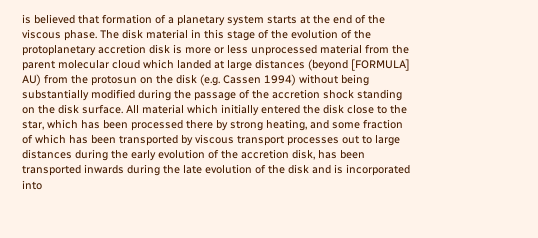is believed that formation of a planetary system starts at the end of the viscous phase. The disk material in this stage of the evolution of the protoplanetary accretion disk is more or less unprocessed material from the parent molecular cloud which landed at large distances (beyond [FORMULA] AU) from the protosun on the disk (e.g. Cassen 1994) without being substantially modified during the passage of the accretion shock standing on the disk surface. All material which initially entered the disk close to the star, which has been processed there by strong heating, and some fraction of which has been transported by viscous transport processes out to large distances during the early evolution of the accretion disk, has been transported inwards during the late evolution of the disk and is incorporated into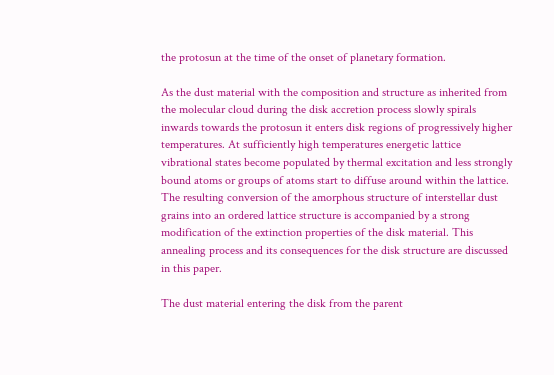the protosun at the time of the onset of planetary formation.

As the dust material with the composition and structure as inherited from the molecular cloud during the disk accretion process slowly spirals inwards towards the protosun it enters disk regions of progressively higher temperatures. At sufficiently high temperatures energetic lattice vibrational states become populated by thermal excitation and less strongly bound atoms or groups of atoms start to diffuse around within the lattice. The resulting conversion of the amorphous structure of interstellar dust grains into an ordered lattice structure is accompanied by a strong modification of the extinction properties of the disk material. This annealing process and its consequences for the disk structure are discussed in this paper.

The dust material entering the disk from the parent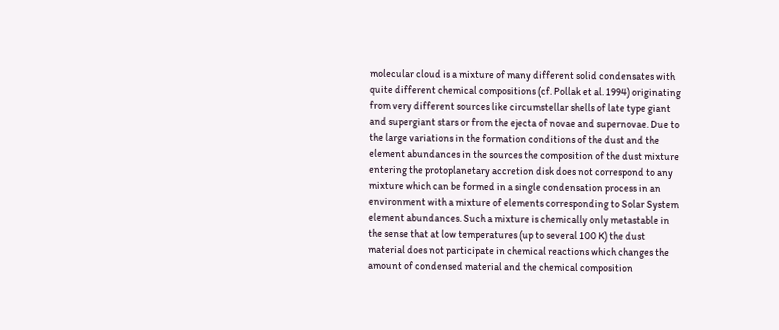molecular cloud is a mixture of many different solid condensates with quite different chemical compositions (cf. Pollak et al. 1994) originating from very different sources like circumstellar shells of late type giant and supergiant stars or from the ejecta of novae and supernovae. Due to the large variations in the formation conditions of the dust and the element abundances in the sources the composition of the dust mixture entering the protoplanetary accretion disk does not correspond to any mixture which can be formed in a single condensation process in an environment with a mixture of elements corresponding to Solar System element abundances. Such a mixture is chemically only metastable in the sense that at low temperatures (up to several 100 K) the dust material does not participate in chemical reactions which changes the amount of condensed material and the chemical composition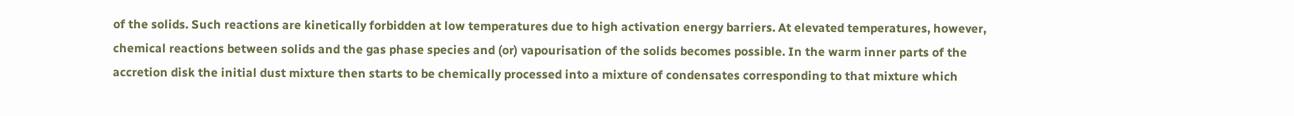of the solids. Such reactions are kinetically forbidden at low temperatures due to high activation energy barriers. At elevated temperatures, however, chemical reactions between solids and the gas phase species and (or) vapourisation of the solids becomes possible. In the warm inner parts of the accretion disk the initial dust mixture then starts to be chemically processed into a mixture of condensates corresponding to that mixture which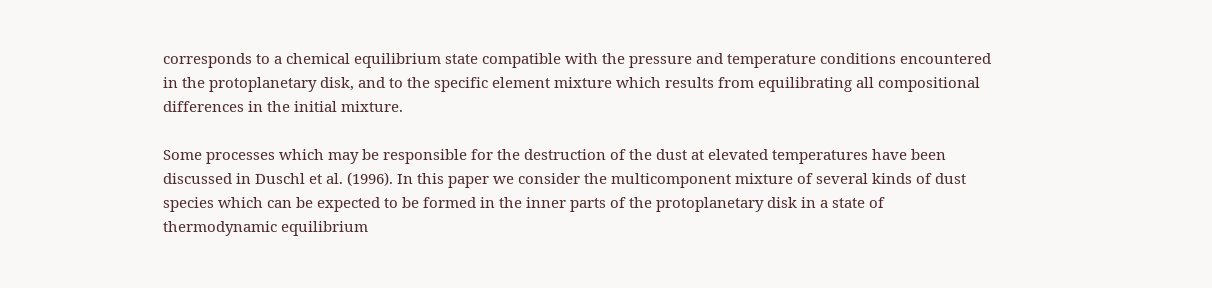corresponds to a chemical equilibrium state compatible with the pressure and temperature conditions encountered in the protoplanetary disk, and to the specific element mixture which results from equilibrating all compositional differences in the initial mixture.

Some processes which may be responsible for the destruction of the dust at elevated temperatures have been discussed in Duschl et al. (1996). In this paper we consider the multicomponent mixture of several kinds of dust species which can be expected to be formed in the inner parts of the protoplanetary disk in a state of thermodynamic equilibrium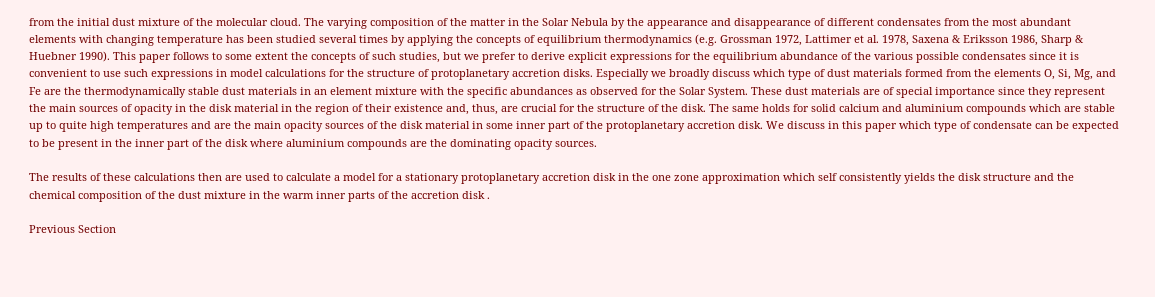from the initial dust mixture of the molecular cloud. The varying composition of the matter in the Solar Nebula by the appearance and disappearance of different condensates from the most abundant elements with changing temperature has been studied several times by applying the concepts of equilibrium thermodynamics (e.g. Grossman 1972, Lattimer et al. 1978, Saxena & Eriksson 1986, Sharp & Huebner 1990). This paper follows to some extent the concepts of such studies, but we prefer to derive explicit expressions for the equilibrium abundance of the various possible condensates since it is convenient to use such expressions in model calculations for the structure of protoplanetary accretion disks. Especially we broadly discuss which type of dust materials formed from the elements O, Si, Mg, and Fe are the thermodynamically stable dust materials in an element mixture with the specific abundances as observed for the Solar System. These dust materials are of special importance since they represent the main sources of opacity in the disk material in the region of their existence and, thus, are crucial for the structure of the disk. The same holds for solid calcium and aluminium compounds which are stable up to quite high temperatures and are the main opacity sources of the disk material in some inner part of the protoplanetary accretion disk. We discuss in this paper which type of condensate can be expected to be present in the inner part of the disk where aluminium compounds are the dominating opacity sources.

The results of these calculations then are used to calculate a model for a stationary protoplanetary accretion disk in the one zone approximation which self consistently yields the disk structure and the chemical composition of the dust mixture in the warm inner parts of the accretion disk .

Previous Section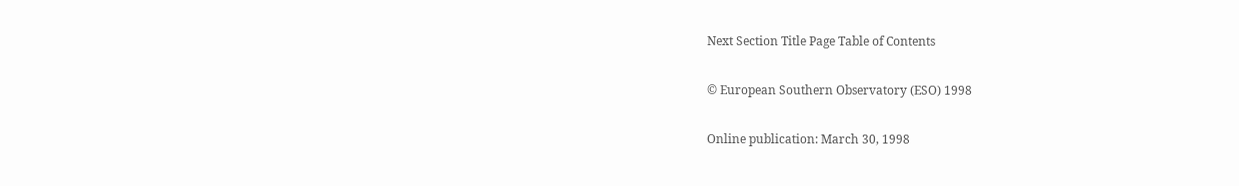Next Section Title Page Table of Contents

© European Southern Observatory (ESO) 1998

Online publication: March 30, 1998